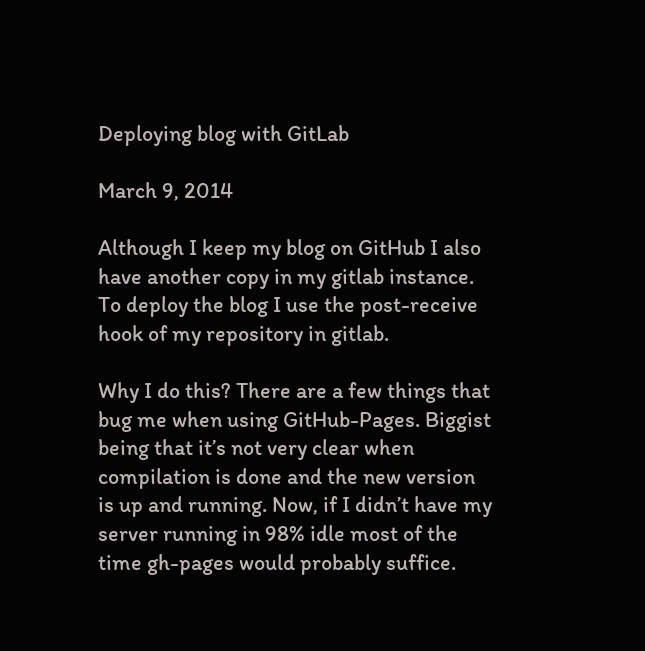Deploying blog with GitLab

March 9, 2014

Although I keep my blog on GitHub I also have another copy in my gitlab instance. To deploy the blog I use the post-receive hook of my repository in gitlab.

Why I do this? There are a few things that bug me when using GitHub-Pages. Biggist being that it’s not very clear when compilation is done and the new version is up and running. Now, if I didn’t have my server running in 98% idle most of the time gh-pages would probably suffice.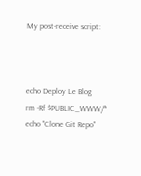My post-receive script:



echo Deploy Le Blog
rm -Rf $PUBLIC_WWW/*
echo "Clone Git Repo"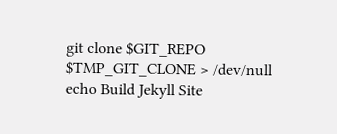git clone $GIT_REPO $TMP_GIT_CLONE > /dev/null
echo Build Jekyll Site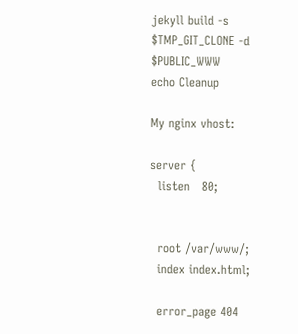jekyll build -s $TMP_GIT_CLONE -d $PUBLIC_WWW
echo Cleanup

My nginx vhost:

server {
  listen   80;


  root /var/www/;
  index index.html;

  error_page 404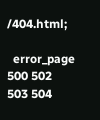/404.html;

  error_page 500 502 503 504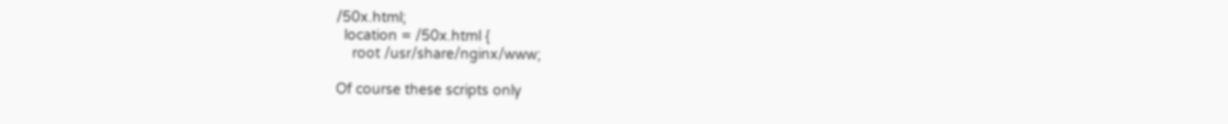/50x.html;
  location = /50x.html {
    root /usr/share/nginx/www;

Of course these scripts only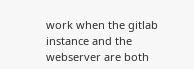work when the gitlab instance and the webserver are both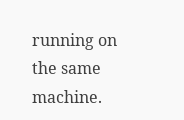running on the same machine.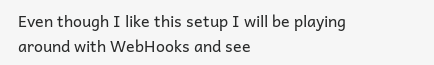Even though I like this setup I will be playing around with WebHooks and see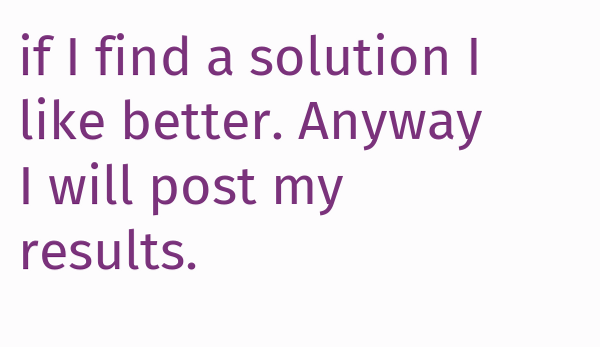if I find a solution I like better. Anyway I will post my results.